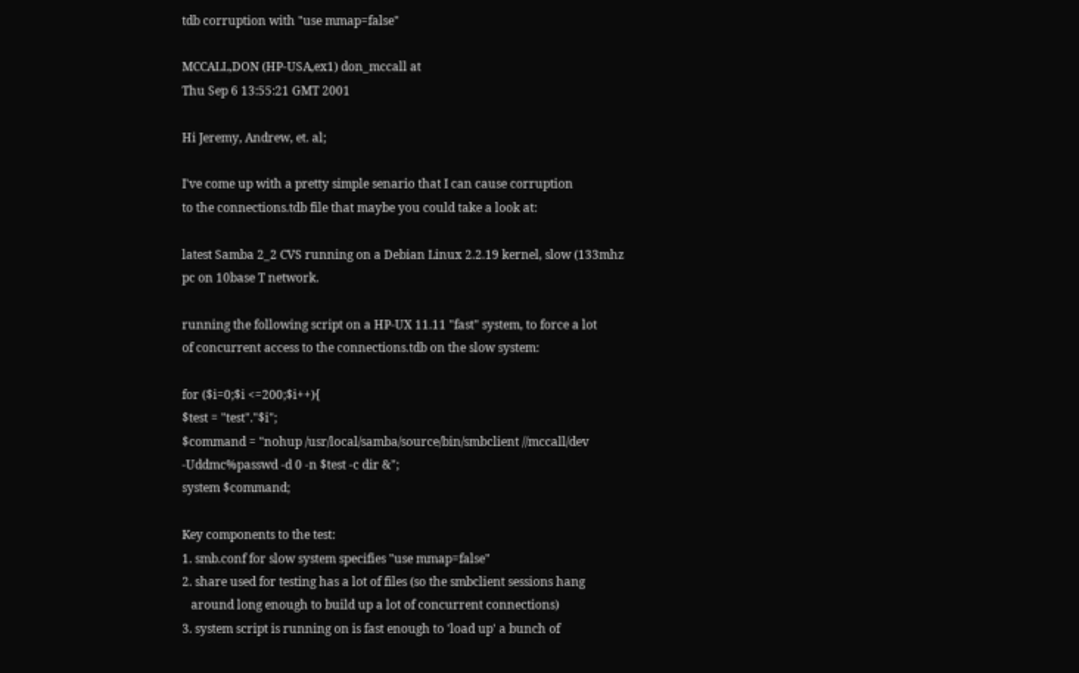tdb corruption with "use mmap=false"

MCCALL,DON (HP-USA,ex1) don_mccall at
Thu Sep 6 13:55:21 GMT 2001

Hi Jeremy, Andrew, et. al;

I've come up with a pretty simple senario that I can cause corruption
to the connections.tdb file that maybe you could take a look at:

latest Samba 2_2 CVS running on a Debian Linux 2.2.19 kernel, slow (133mhz
pc on 10base T network.

running the following script on a HP-UX 11.11 "fast" system, to force a lot
of concurrent access to the connections.tdb on the slow system:

for ($i=0;$i <=200;$i++){
$test = "test"."$i";
$command = "nohup /usr/local/samba/source/bin/smbclient //mccall/dev
-Uddmc%passwd -d 0 -n $test -c dir &";
system $command;

Key components to the test:
1. smb.conf for slow system specifies "use mmap=false"
2. share used for testing has a lot of files (so the smbclient sessions hang
   around long enough to build up a lot of concurrent connections)
3. system script is running on is fast enough to 'load up' a bunch of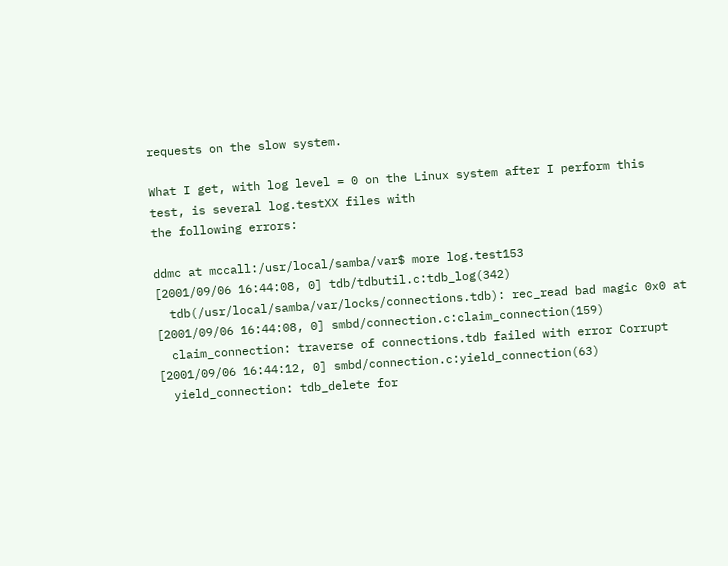requests on the slow system.

What I get, with log level = 0 on the Linux system after I perform this
test, is several log.testXX files with
the following errors:

ddmc at mccall:/usr/local/samba/var$ more log.test153
[2001/09/06 16:44:08, 0] tdb/tdbutil.c:tdb_log(342)
  tdb(/usr/local/samba/var/locks/connections.tdb): rec_read bad magic 0x0 at
[2001/09/06 16:44:08, 0] smbd/connection.c:claim_connection(159)
  claim_connection: traverse of connections.tdb failed with error Corrupt
[2001/09/06 16:44:12, 0] smbd/connection.c:yield_connection(63)
  yield_connection: tdb_delete for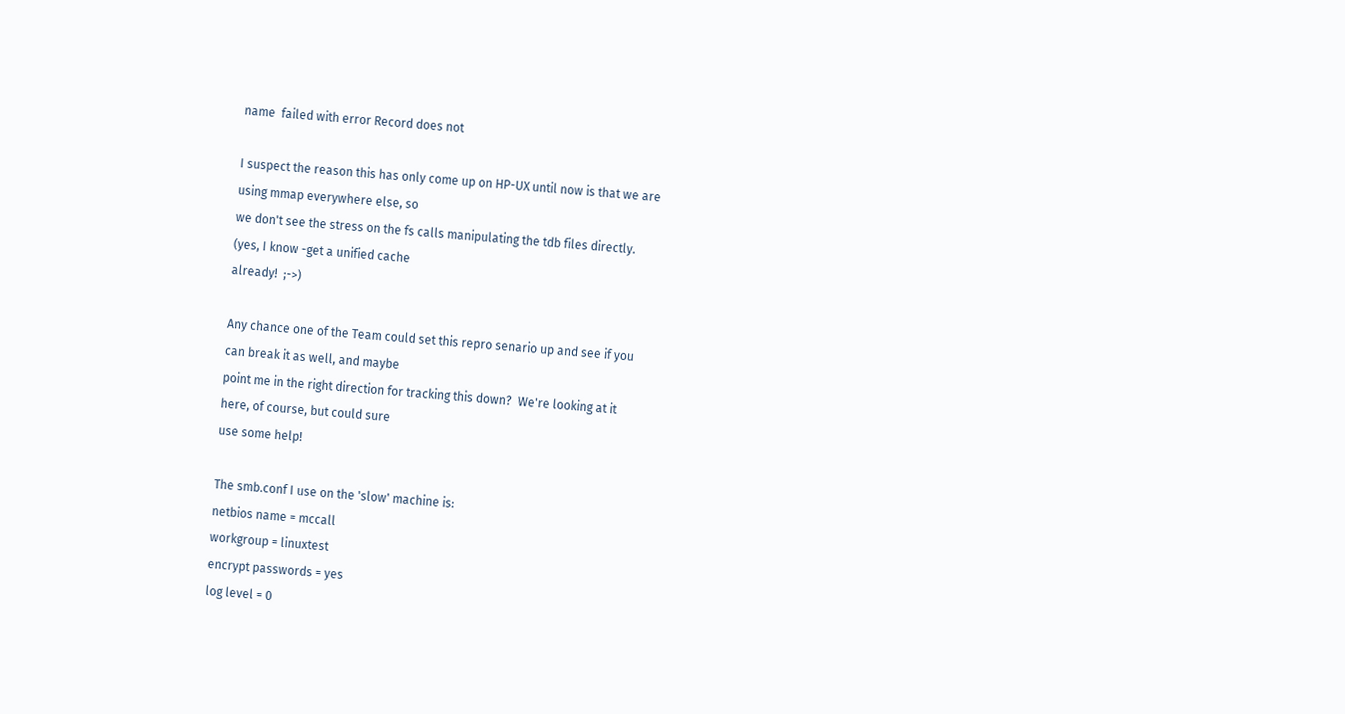name  failed with error Record does not

I suspect the reason this has only come up on HP-UX until now is that we are
using mmap everywhere else, so
we don't see the stress on the fs calls manipulating the tdb files directly.
(yes, I know -get a unified cache
already!  ;->)

Any chance one of the Team could set this repro senario up and see if you
can break it as well, and maybe
point me in the right direction for tracking this down?  We're looking at it
here, of course, but could sure
use some help!

The smb.conf I use on the 'slow' machine is:
netbios name = mccall
workgroup = linuxtest
encrypt passwords = yes
log level = 0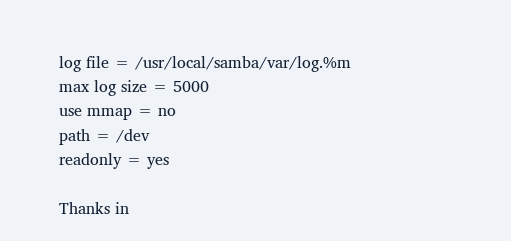log file = /usr/local/samba/var/log.%m
max log size = 5000
use mmap = no
path = /dev
readonly = yes

Thanks in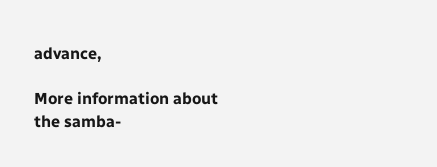advance,

More information about the samba-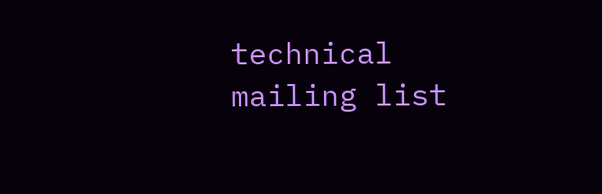technical mailing list